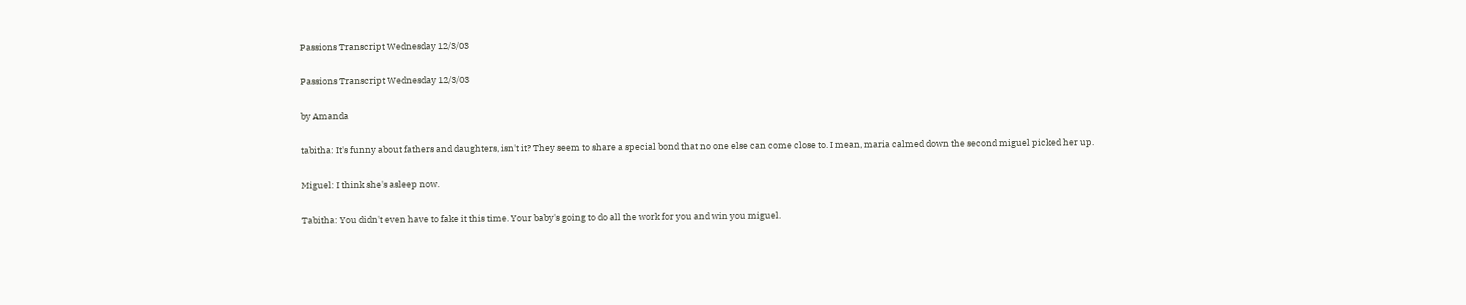Passions Transcript Wednesday 12/3/03

Passions Transcript Wednesday 12/3/03

by Amanda

tabitha: It's funny about fathers and daughters, isn't it? They seem to share a special bond that no one else can come close to. I mean, maria calmed down the second miguel picked her up.

Miguel: I think she's asleep now.

Tabitha: You didn't even have to fake it this time. Your baby's going to do all the work for you and win you miguel.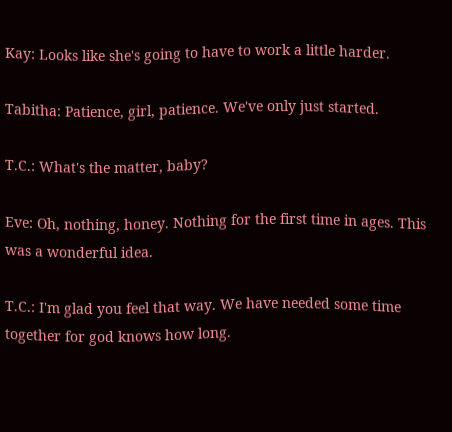Kay: Looks like she's going to have to work a little harder.

Tabitha: Patience, girl, patience. We've only just started.

T.C.: What's the matter, baby?

Eve: Oh, nothing, honey. Nothing for the first time in ages. This was a wonderful idea.

T.C.: I'm glad you feel that way. We have needed some time together for god knows how long.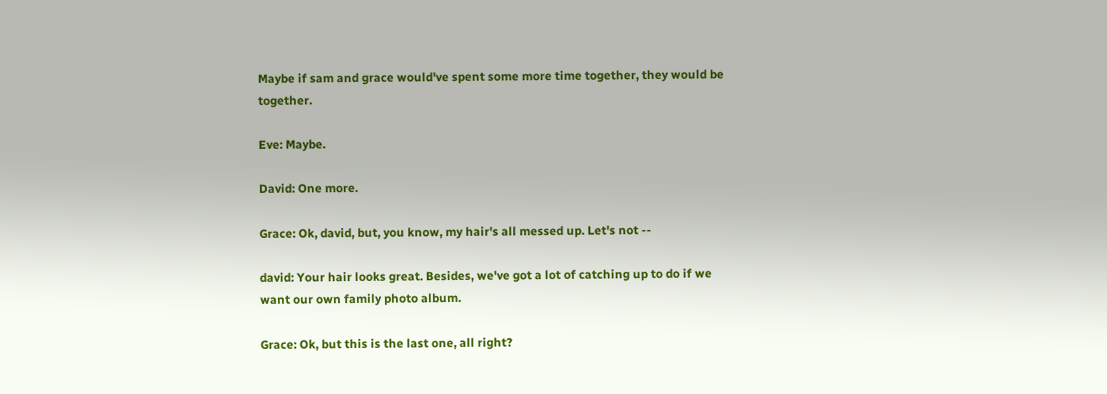Maybe if sam and grace would've spent some more time together, they would be together.

Eve: Maybe.

David: One more.

Grace: Ok, david, but, you know, my hair's all messed up. Let's not --

david: Your hair looks great. Besides, we've got a lot of catching up to do if we want our own family photo album.

Grace: Ok, but this is the last one, all right?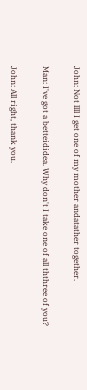John: Not llll I get one of my mother andatather together.

Man: I've got a betteididea. Why don't I take one of all ththree of you?

John: All right, thank you.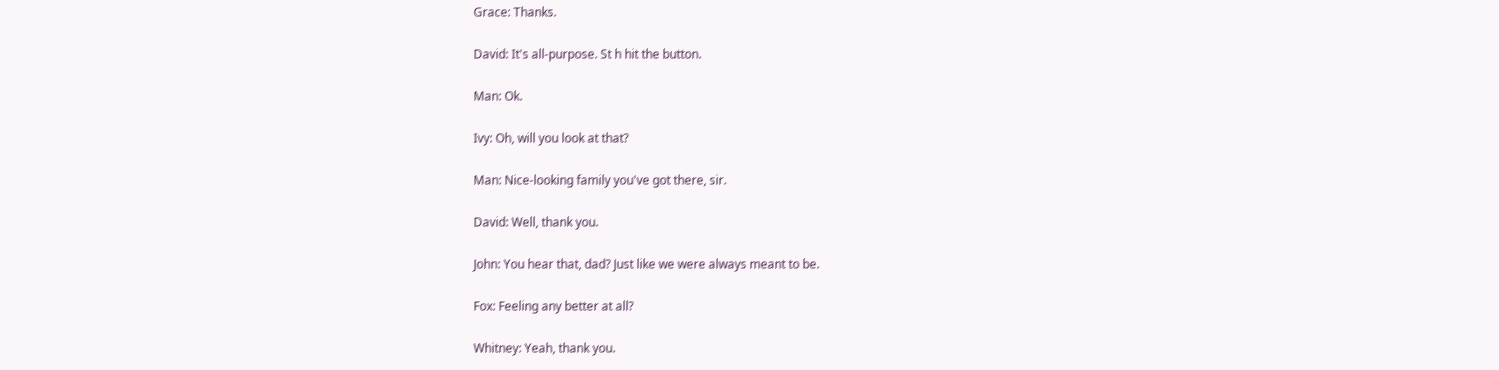Grace: Thanks.

David: It's all-purpose. St h hit the button.

Man: Ok.

Ivy: Oh, will you look at that?

Man: Nice-looking family you've got there, sir.

David: Well, thank you.

John: You hear that, dad? Just like we were always meant to be.

Fox: Feeling any better at all?

Whitney: Yeah, thank you.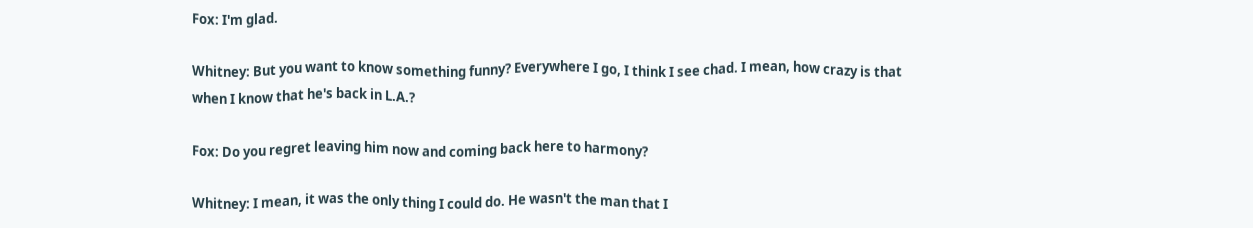Fox: I'm glad.

Whitney: But you want to know something funny? Everywhere I go, I think I see chad. I mean, how crazy is that when I know that he's back in L.A.?

Fox: Do you regret leaving him now and coming back here to harmony?

Whitney: I mean, it was the only thing I could do. He wasn't the man that I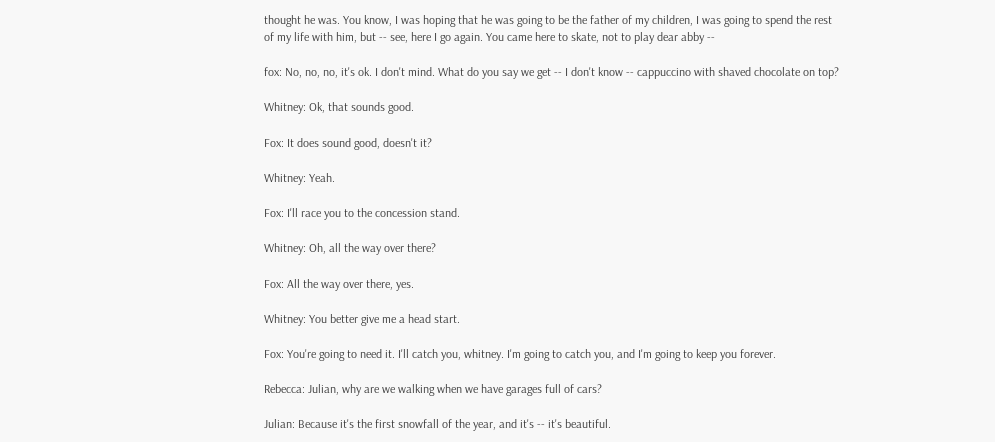thought he was. You know, I was hoping that he was going to be the father of my children, I was going to spend the rest of my life with him, but -- see, here I go again. You came here to skate, not to play dear abby --

fox: No, no, no, it's ok. I don't mind. What do you say we get -- I don't know -- cappuccino with shaved chocolate on top?

Whitney: Ok, that sounds good.

Fox: It does sound good, doesn't it?

Whitney: Yeah.

Fox: I'll race you to the concession stand.

Whitney: Oh, all the way over there?

Fox: All the way over there, yes.

Whitney: You better give me a head start.

Fox: You're going to need it. I'll catch you, whitney. I'm going to catch you, and I'm going to keep you forever.

Rebecca: Julian, why are we walking when we have garages full of cars?

Julian: Because it's the first snowfall of the year, and it's -- it's beautiful.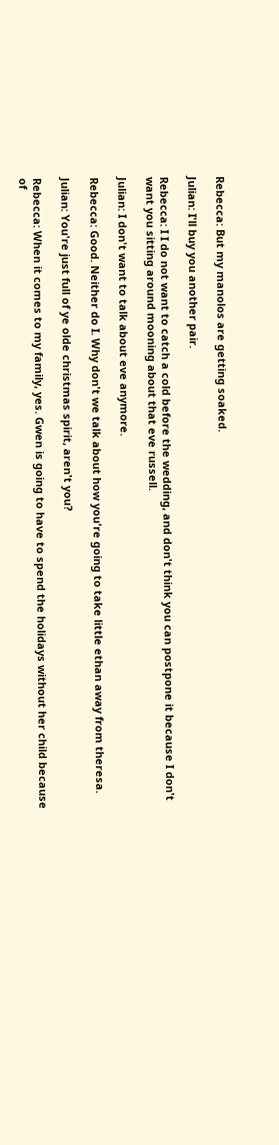Rebecca: But my manolos are getting soaked.

Julian: I'll buy you another pair.

Rebecca: I I do not want to catch a cold before the wedding, and don't think you can postpone it because I don't want you sitting around mooning about that eve russell.

Julian: I don't want to talk about eve anymore.

Rebecca: Good. Neither do I. Why don't we talk about how you're going to take little ethan away from theresa.

Julian: You're just full of ye olde christmas spirit, aren't you?

Rebecca: When it comes to my family, yes. Gwen is going to have to spend the holidays without her child because of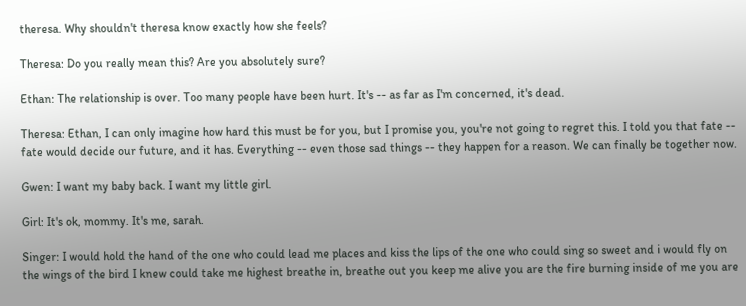theresa. Why shouldn't theresa know exactly how she feels?

Theresa: Do you really mean this? Are you absolutely sure?

Ethan: The relationship is over. Too many people have been hurt. It's -- as far as I'm concerned, it's dead.

Theresa: Ethan, I can only imagine how hard this must be for you, but I promise you, you're not going to regret this. I told you that fate -- fate would decide our future, and it has. Everything -- even those sad things -- they happen for a reason. We can finally be together now.

Gwen: I want my baby back. I want my little girl.

Girl: It's ok, mommy. It's me, sarah.

Singer: I would hold the hand of the one who could lead me places and kiss the lips of the one who could sing so sweet and i would fly on the wings of the bird I knew could take me highest breathe in, breathe out you keep me alive you are the fire burning inside of me you are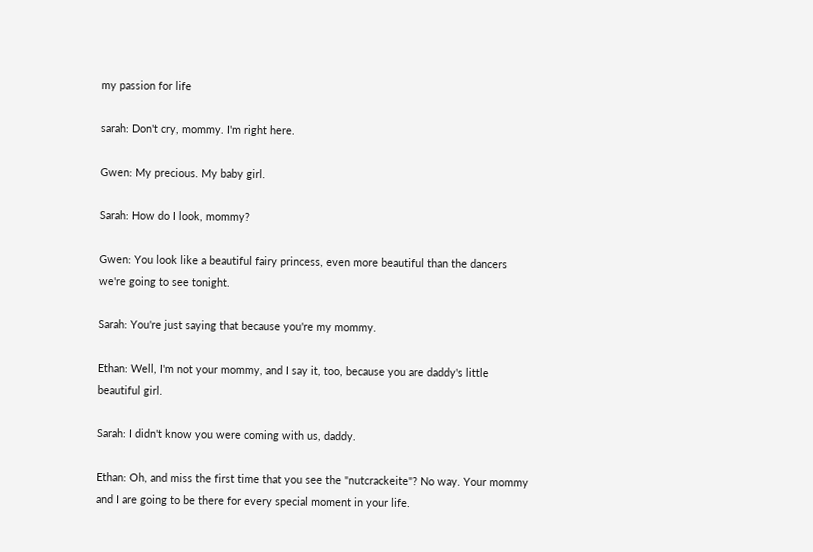my passion for life

sarah: Don't cry, mommy. I'm right here.

Gwen: My precious. My baby girl.

Sarah: How do I look, mommy?

Gwen: You look like a beautiful fairy princess, even more beautiful than the dancers we're going to see tonight.

Sarah: You're just saying that because you're my mommy.

Ethan: Well, I'm not your mommy, and I say it, too, because you are daddy's little beautiful girl.

Sarah: I didn't know you were coming with us, daddy.

Ethan: Oh, and miss the first time that you see the "nutcrackeite"? No way. Your mommy and I are going to be there for every special moment in your life.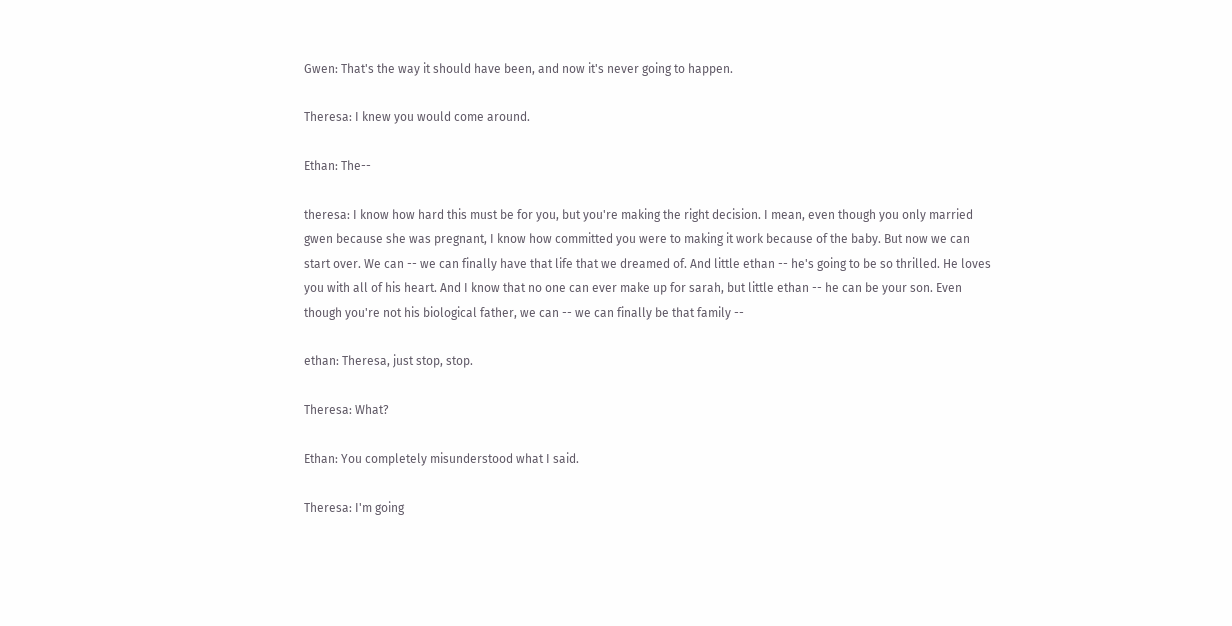Gwen: That's the way it should have been, and now it's never going to happen.

Theresa: I knew you would come around.

Ethan: The--

theresa: I know how hard this must be for you, but you're making the right decision. I mean, even though you only married gwen because she was pregnant, I know how committed you were to making it work because of the baby. But now we can start over. We can -- we can finally have that life that we dreamed of. And little ethan -- he's going to be so thrilled. He loves you with all of his heart. And I know that no one can ever make up for sarah, but little ethan -- he can be your son. Even though you're not his biological father, we can -- we can finally be that family --

ethan: Theresa, just stop, stop.

Theresa: What?

Ethan: You completely misunderstood what I said.

Theresa: I'm going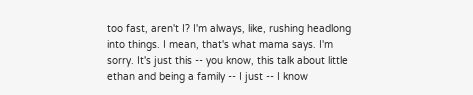too fast, aren't I? I'm always, like, rushing headlong into things. I mean, that's what mama says. I'm sorry. It's just this -- you know, this talk about little ethan and being a family -- I just -- I know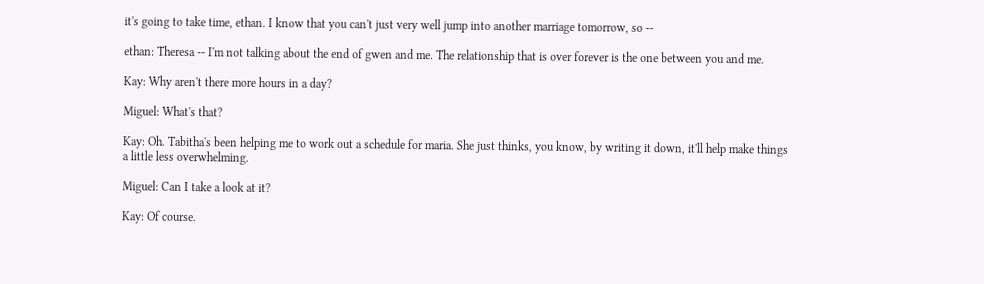it's going to take time, ethan. I know that you can't just very well jump into another marriage tomorrow, so --

ethan: Theresa -- I'm not talking about the end of gwen and me. The relationship that is over forever is the one between you and me.

Kay: Why aren't there more hours in a day?

Miguel: What's that?

Kay: Oh. Tabitha's been helping me to work out a schedule for maria. She just thinks, you know, by writing it down, it'll help make things a little less overwhelming.

Miguel: Can I take a look at it?

Kay: Of course.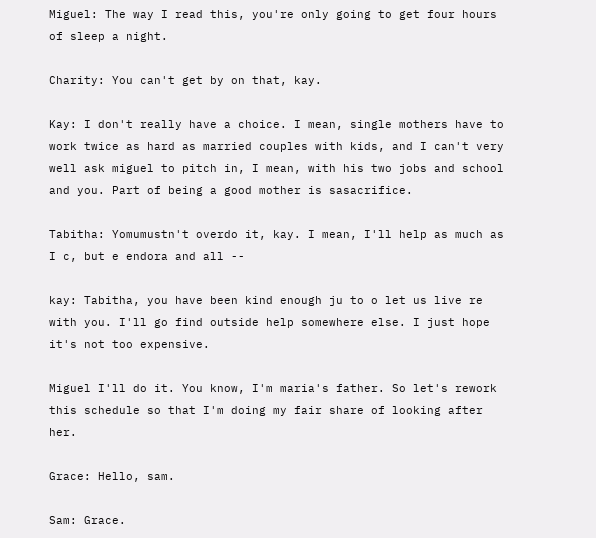Miguel: The way I read this, you're only going to get four hours of sleep a night.

Charity: You can't get by on that, kay.

Kay: I don't really have a choice. I mean, single mothers have to work twice as hard as married couples with kids, and I can't very well ask miguel to pitch in, I mean, with his two jobs and school and you. Part of being a good mother is sasacrifice.

Tabitha: Yomumustn't overdo it, kay. I mean, I'll help as much as I c, but e endora and all --

kay: Tabitha, you have been kind enough ju to o let us live re with you. I'll go find outside help somewhere else. I just hope it's not too expensive.

Miguel I'll do it. You know, I'm maria's father. So let's rework this schedule so that I'm doing my fair share of looking after her.

Grace: Hello, sam.

Sam: Grace.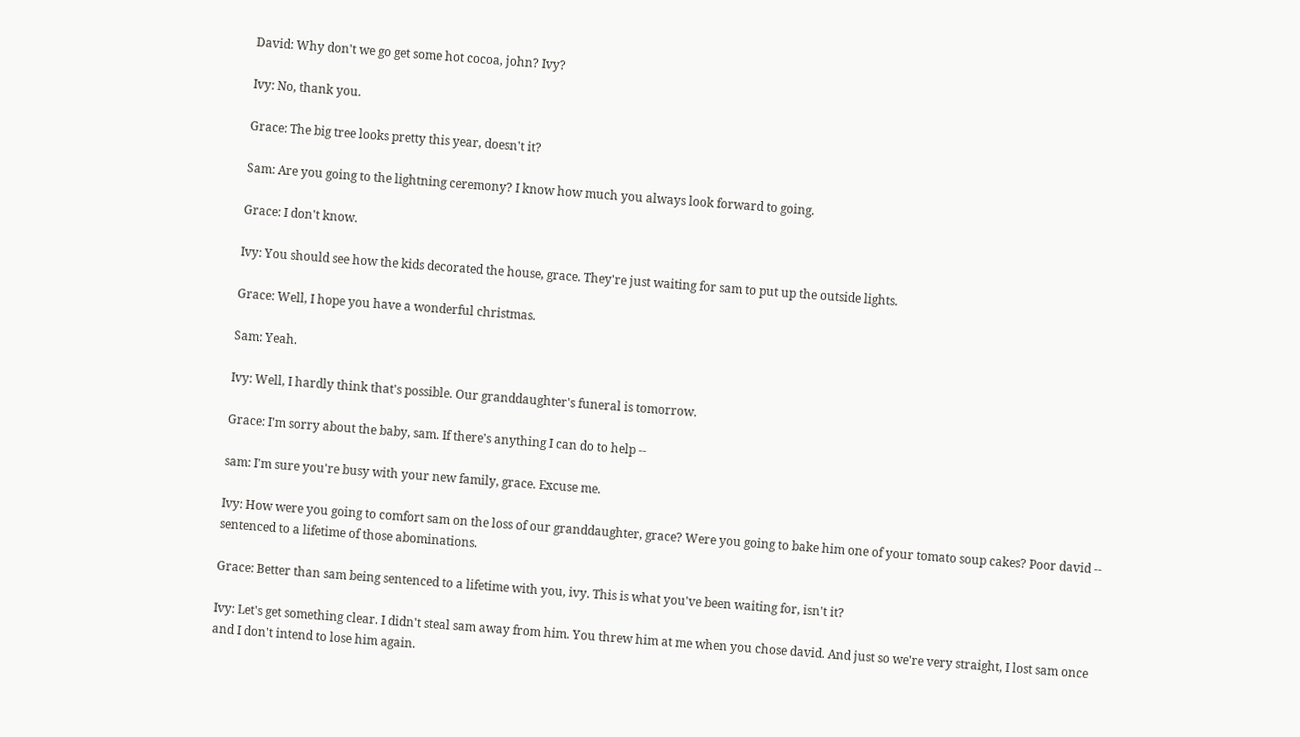David: Why don't we go get some hot cocoa, john? Ivy?

Ivy: No, thank you.

Grace: The big tree looks pretty this year, doesn't it?

Sam: Are you going to the lightning ceremony? I know how much you always look forward to going.

Grace: I don't know.

Ivy: You should see how the kids decorated the house, grace. They're just waiting for sam to put up the outside lights.

Grace: Well, I hope you have a wonderful christmas.

Sam: Yeah.

Ivy: Well, I hardly think that's possible. Our granddaughter's funeral is tomorrow.

Grace: I'm sorry about the baby, sam. If there's anything I can do to help --

sam: I'm sure you're busy with your new family, grace. Excuse me.

Ivy: How were you going to comfort sam on the loss of our granddaughter, grace? Were you going to bake him one of your tomato soup cakes? Poor david -- sentenced to a lifetime of those abominations.

Grace: Better than sam being sentenced to a lifetime with you, ivy. This is what you've been waiting for, isn't it?

Ivy: Let's get something clear. I didn't steal sam away from him. You threw him at me when you chose david. And just so we're very straight, I lost sam once and I don't intend to lose him again.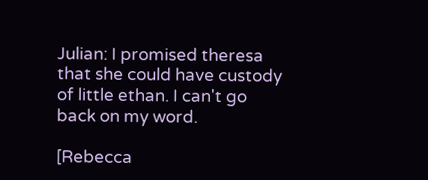Julian: I promised theresa that she could have custody of little ethan. I can't go back on my word.

[Rebecca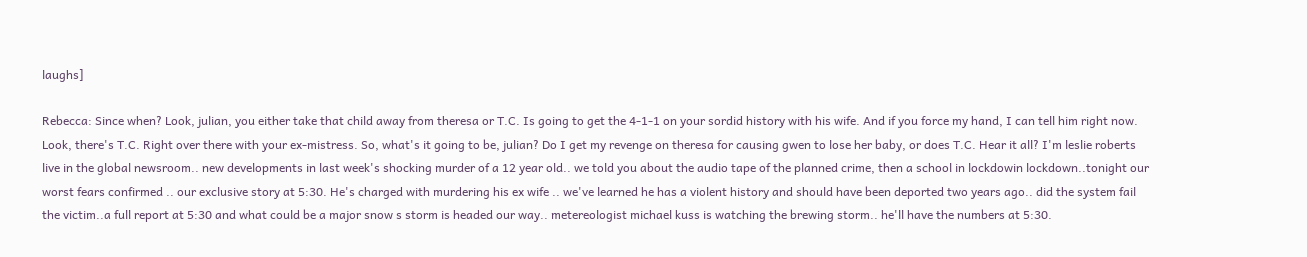laughs]

Rebecca: Since when? Look, julian, you either take that child away from theresa or T.C. Is going to get the 4-1-1 on your sordid history with his wife. And if you force my hand, I can tell him right now. Look, there's T.C. Right over there with your ex-mistress. So, what's it going to be, julian? Do I get my revenge on theresa for causing gwen to lose her baby, or does T.C. Hear it all? I'm leslie roberts live in the global newsroom.. new developments in last week's shocking murder of a 12 year old.. we told you about the audio tape of the planned crime, then a school in lockdowin lockdown..tonight our worst fears confirmed .. our exclusive story at 5:30. He's charged with murdering his ex wife .. we've learned he has a violent history and should have been deported two years ago.. did the system fail the victim..a full report at 5:30 and what could be a major snow s storm is headed our way.. metereologist michael kuss is watching the brewing storm.. he'll have the numbers at 5:30.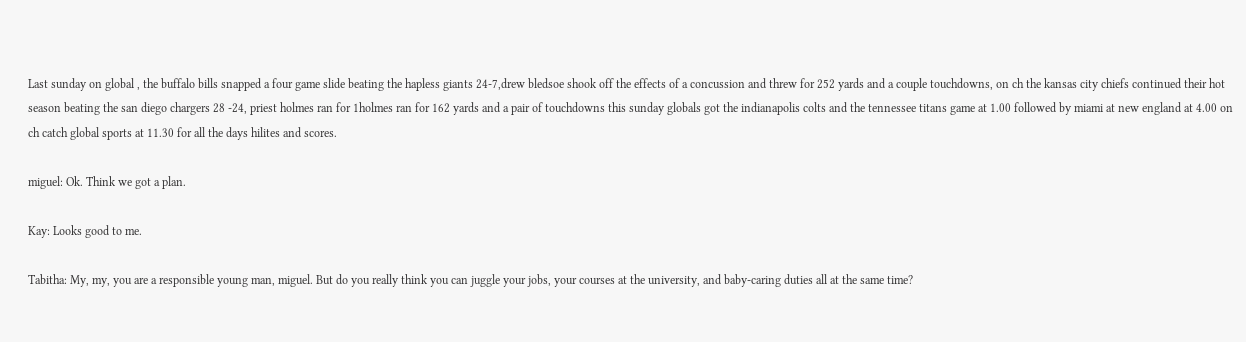Last sunday on global , the buffalo bills snapped a four game slide beating the hapless giants 24-7,drew bledsoe shook off the effects of a concussion and threw for 252 yards and a couple touchdowns, on ch the kansas city chiefs continued their hot season beating the san diego chargers 28 -24, priest holmes ran for 1holmes ran for 162 yards and a pair of touchdowns this sunday globals got the indianapolis colts and the tennessee titans game at 1.00 followed by miami at new england at 4.00 on ch catch global sports at 11.30 for all the days hilites and scores.

miguel: Ok. Think we got a plan.

Kay: Looks good to me.

Tabitha: My, my, you are a responsible young man, miguel. But do you really think you can juggle your jobs, your courses at the university, and baby-caring duties all at the same time?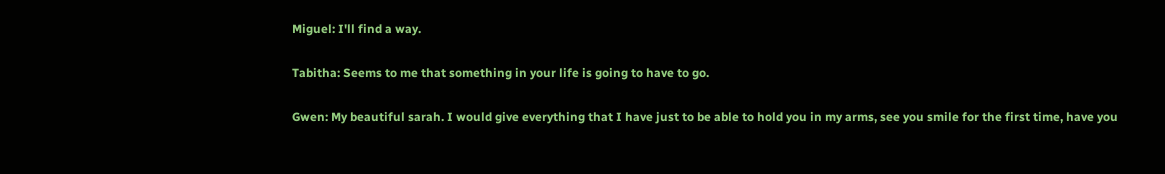Miguel: I'll find a way.

Tabitha: Seems to me that something in your life is going to have to go.

Gwen: My beautiful sarah. I would give everything that I have just to be able to hold you in my arms, see you smile for the first time, have you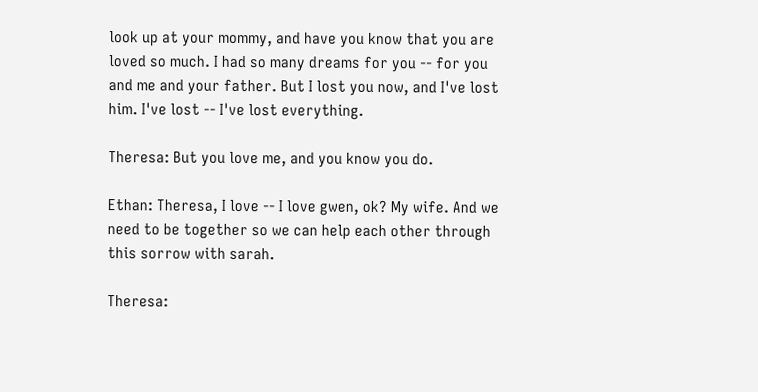look up at your mommy, and have you know that you are loved so much. I had so many dreams for you -- for you and me and your father. But I lost you now, and I've lost him. I've lost -- I've lost everything.

Theresa: But you love me, and you know you do.

Ethan: Theresa, I love -- I love gwen, ok? My wife. And we need to be together so we can help each other through this sorrow with sarah.

Theresa: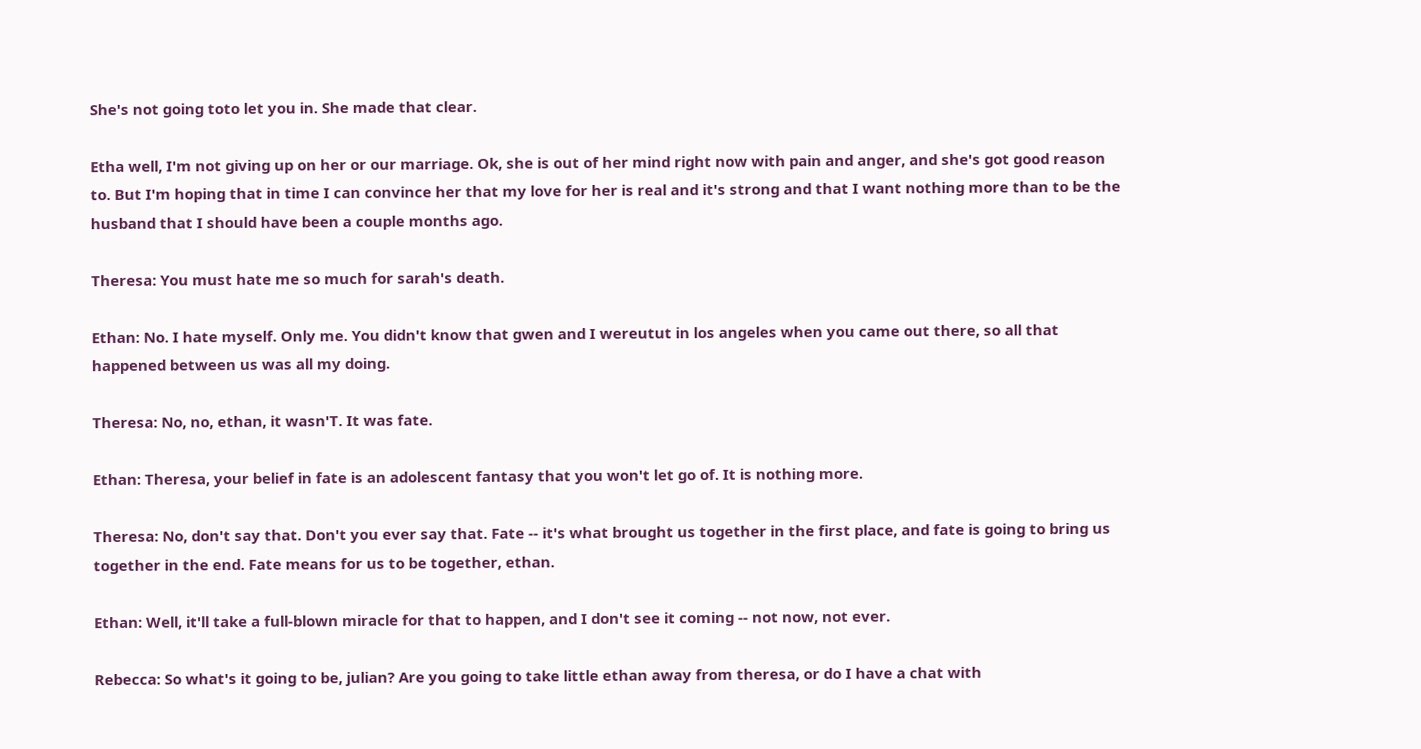She's not going toto let you in. She made that clear.

Etha well, I'm not giving up on her or our marriage. Ok, she is out of her mind right now with pain and anger, and she's got good reason to. But I'm hoping that in time I can convince her that my love for her is real and it's strong and that I want nothing more than to be the husband that I should have been a couple months ago.

Theresa: You must hate me so much for sarah's death.

Ethan: No. I hate myself. Only me. You didn't know that gwen and I wereutut in los angeles when you came out there, so all that happened between us was all my doing.

Theresa: No, no, ethan, it wasn'T. It was fate.

Ethan: Theresa, your belief in fate is an adolescent fantasy that you won't let go of. It is nothing more.

Theresa: No, don't say that. Don't you ever say that. Fate -- it's what brought us together in the first place, and fate is going to bring us together in the end. Fate means for us to be together, ethan.

Ethan: Well, it'll take a full-blown miracle for that to happen, and I don't see it coming -- not now, not ever.

Rebecca: So what's it going to be, julian? Are you going to take little ethan away from theresa, or do I have a chat with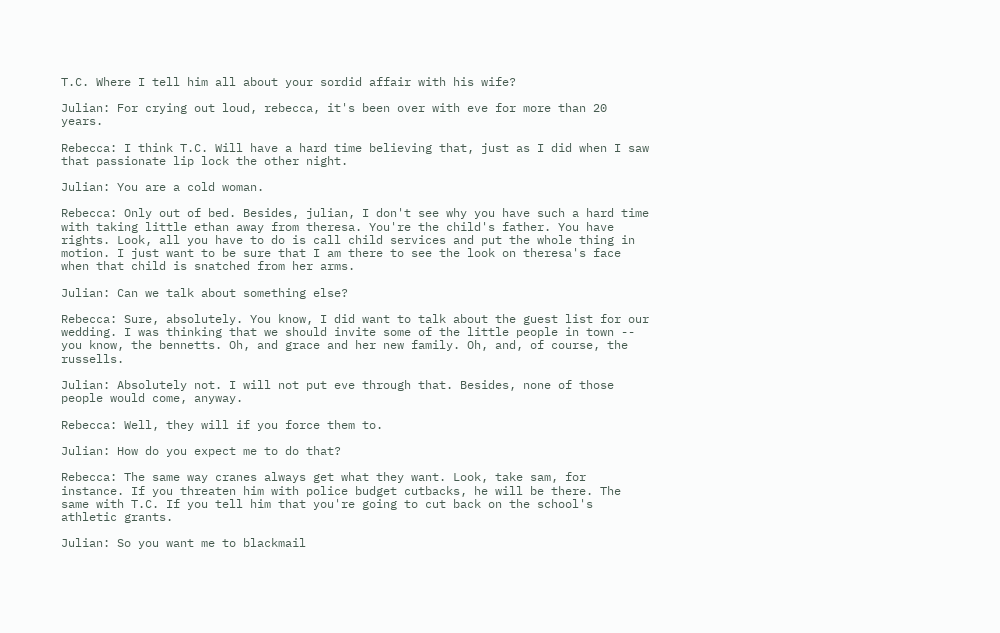T.C. Where I tell him all about your sordid affair with his wife?

Julian: For crying out loud, rebecca, it's been over with eve for more than 20 years.

Rebecca: I think T.C. Will have a hard time believing that, just as I did when I saw that passionate lip lock the other night.

Julian: You are a cold woman.

Rebecca: Only out of bed. Besides, julian, I don't see why you have such a hard time with taking little ethan away from theresa. You're the child's father. You have rights. Look, all you have to do is call child services and put the whole thing in motion. I just want to be sure that I am there to see the look on theresa's face when that child is snatched from her arms.

Julian: Can we talk about something else?

Rebecca: Sure, absolutely. You know, I did want to talk about the guest list for our wedding. I was thinking that we should invite some of the little people in town -- you know, the bennetts. Oh, and grace and her new family. Oh, and, of course, the russells.

Julian: Absolutely not. I will not put eve through that. Besides, none of those people would come, anyway.

Rebecca: Well, they will if you force them to.

Julian: How do you expect me to do that?

Rebecca: The same way cranes always get what they want. Look, take sam, for instance. If you threaten him with police budget cutbacks, he will be there. The same with T.C. If you tell him that you're going to cut back on the school's athletic grants.

Julian: So you want me to blackmail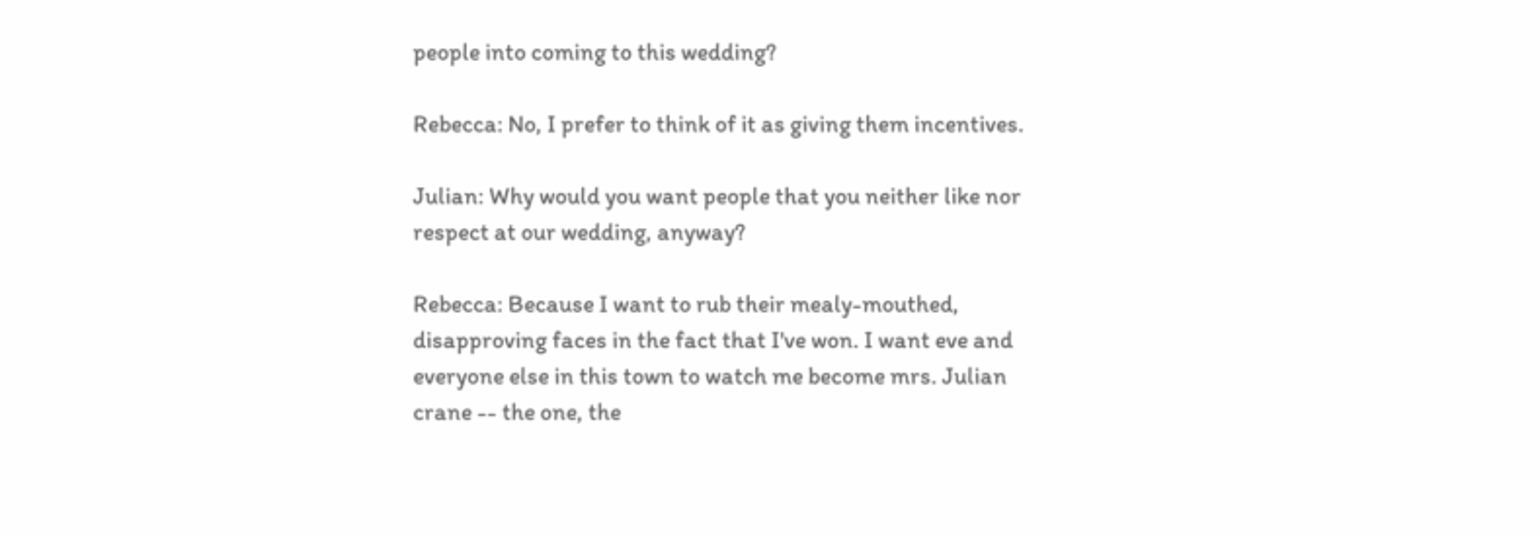people into coming to this wedding?

Rebecca: No, I prefer to think of it as giving them incentives.

Julian: Why would you want people that you neither like nor respect at our wedding, anyway?

Rebecca: Because I want to rub their mealy-mouthed, disapproving faces in the fact that I've won. I want eve and everyone else in this town to watch me become mrs. Julian crane -- the one, the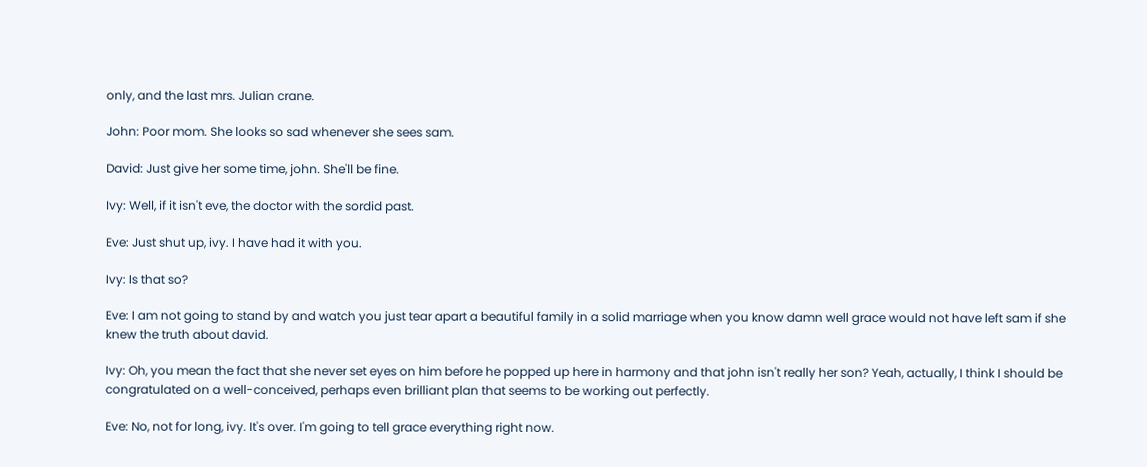only, and the last mrs. Julian crane.

John: Poor mom. She looks so sad whenever she sees sam.

David: Just give her some time, john. She'll be fine.

Ivy: Well, if it isn't eve, the doctor with the sordid past.

Eve: Just shut up, ivy. I have had it with you.

Ivy: Is that so?

Eve: I am not going to stand by and watch you just tear apart a beautiful family in a solid marriage when you know damn well grace would not have left sam if she knew the truth about david.

Ivy: Oh, you mean the fact that she never set eyes on him before he popped up here in harmony and that john isn't really her son? Yeah, actually, I think I should be congratulated on a well-conceived, perhaps even brilliant plan that seems to be working out perfectly.

Eve: No, not for long, ivy. It's over. I'm going to tell grace everything right now.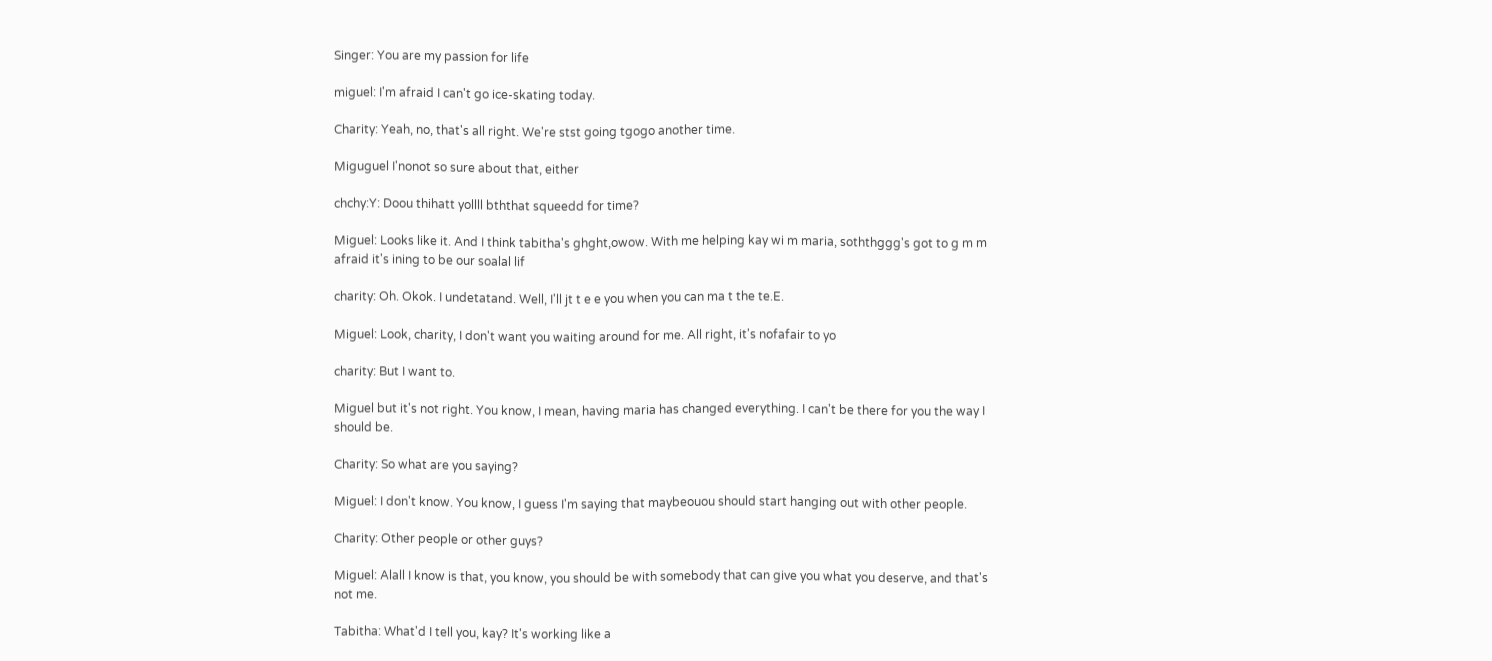Singer: You are my passion for life

miguel: I'm afraid I can't go ice-skating today.

Charity: Yeah, no, that's all right. We're stst going tgogo another time.

Miguguel I'nonot so sure about that, either

chchy:Y: Doou thihatt yollll bththat squeedd for time?

Miguel: Looks like it. And I think tabitha's ghght,owow. With me helping kay wi m maria, soththggg's got to g m m afraid it's ining to be our soalal lif

charity: Oh. Okok. I undetatand. Well, I'll jt t e e you when you can ma t the te.E.

Miguel: Look, charity, I don't want you waiting around for me. All right, it's nofafair to yo

charity: But I want to.

Miguel but it's not right. You know, I mean, having maria has changed everything. I can't be there for you the way I should be.

Charity: So what are you saying?

Miguel: I don't know. You know, I guess I'm saying that maybeouou should start hanging out with other people.

Charity: Other people or other guys?

Miguel: Alall I know is that, you know, you should be with somebody that can give you what you deserve, and that's not me.

Tabitha: What'd I tell you, kay? It's working like a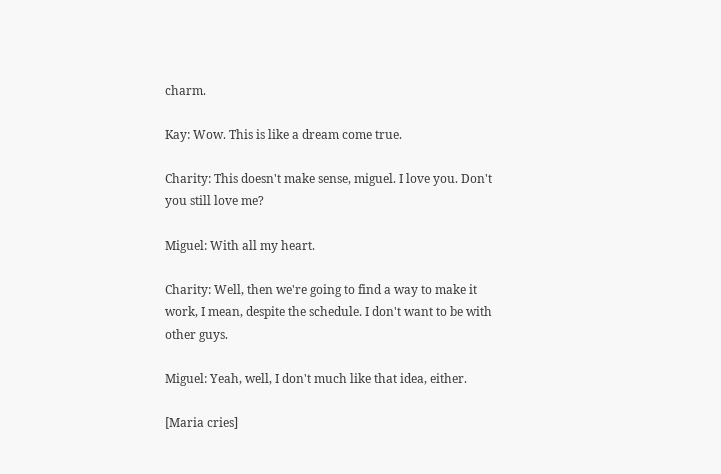charm.

Kay: Wow. This is like a dream come true.

Charity: This doesn't make sense, miguel. I love you. Don't you still love me?

Miguel: With all my heart.

Charity: Well, then we're going to find a way to make it work, I mean, despite the schedule. I don't want to be with other guys.

Miguel: Yeah, well, I don't much like that idea, either.

[Maria cries]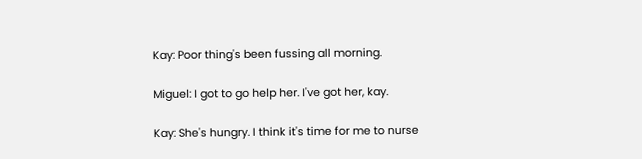Kay: Poor thing's been fussing all morning.

Miguel: I got to go help her. I've got her, kay.

Kay: She's hungry. I think it's time for me to nurse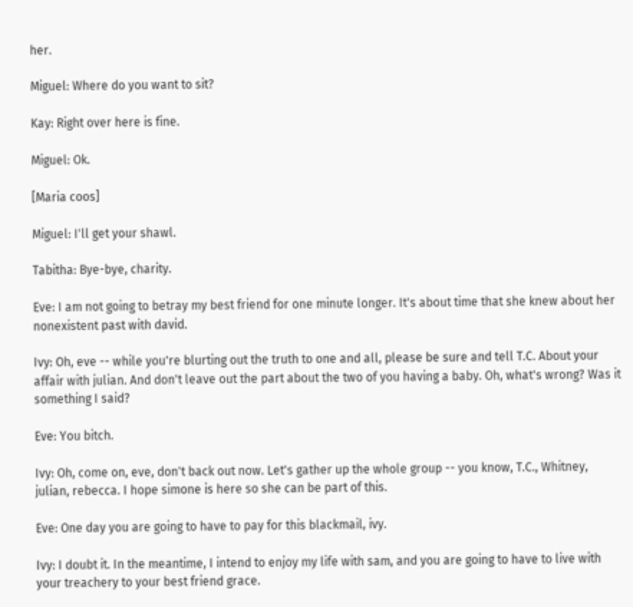her.

Miguel: Where do you want to sit?

Kay: Right over here is fine.

Miguel: Ok.

[Maria coos]

Miguel: I'll get your shawl.

Tabitha: Bye-bye, charity.

Eve: I am not going to betray my best friend for one minute longer. It's about time that she knew about her nonexistent past with david.

Ivy: Oh, eve -- while you're blurting out the truth to one and all, please be sure and tell T.C. About your affair with julian. And don't leave out the part about the two of you having a baby. Oh, what's wrong? Was it something I said?

Eve: You bitch.

Ivy: Oh, come on, eve, don't back out now. Let's gather up the whole group -- you know, T.C., Whitney, julian, rebecca. I hope simone is here so she can be part of this.

Eve: One day you are going to have to pay for this blackmail, ivy.

Ivy: I doubt it. In the meantime, I intend to enjoy my life with sam, and you are going to have to live with your treachery to your best friend grace.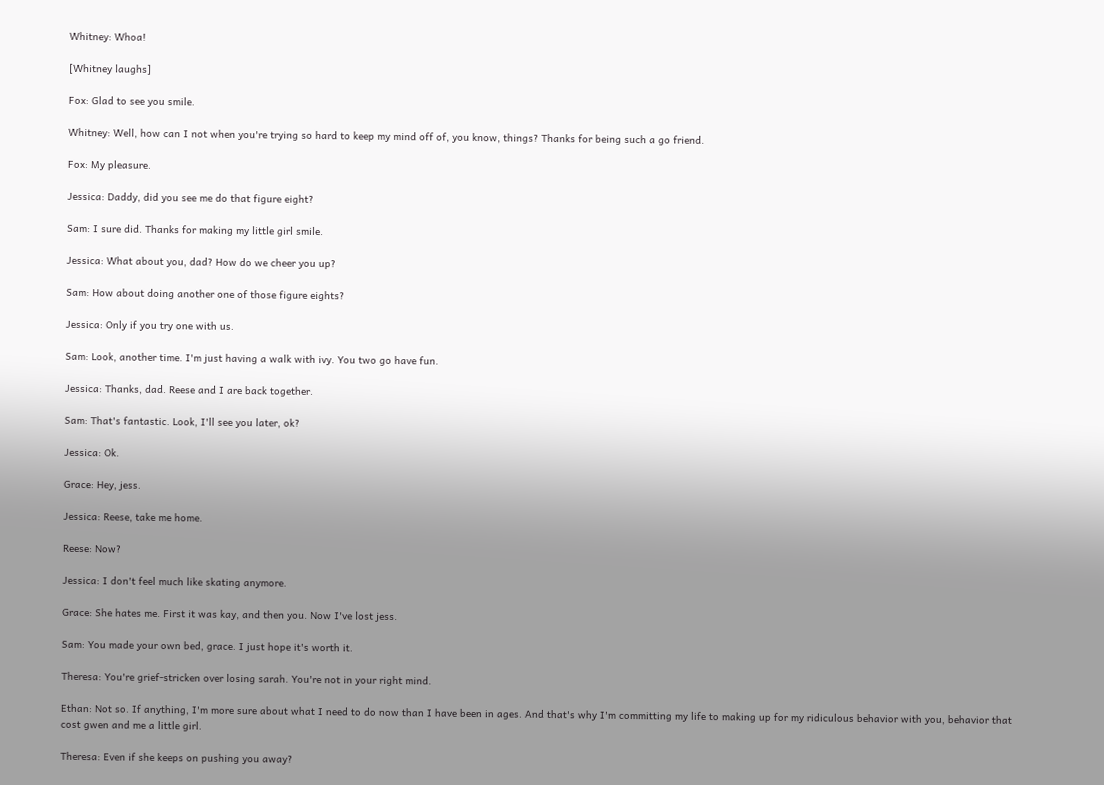Whitney: Whoa!

[Whitney laughs]

Fox: Glad to see you smile.

Whitney: Well, how can I not when you're trying so hard to keep my mind off of, you know, things? Thanks for being such a go friend.

Fox: My pleasure.

Jessica: Daddy, did you see me do that figure eight?

Sam: I sure did. Thanks for making my little girl smile.

Jessica: What about you, dad? How do we cheer you up?

Sam: How about doing another one of those figure eights?

Jessica: Only if you try one with us.

Sam: Look, another time. I'm just having a walk with ivy. You two go have fun.

Jessica: Thanks, dad. Reese and I are back together.

Sam: That's fantastic. Look, I'll see you later, ok?

Jessica: Ok.

Grace: Hey, jess.

Jessica: Reese, take me home.

Reese: Now?

Jessica: I don't feel much like skating anymore.

Grace: She hates me. First it was kay, and then you. Now I've lost jess.

Sam: You made your own bed, grace. I just hope it's worth it.

Theresa: You're grief-stricken over losing sarah. You're not in your right mind.

Ethan: Not so. If anything, I'm more sure about what I need to do now than I have been in ages. And that's why I'm committing my life to making up for my ridiculous behavior with you, behavior that cost gwen and me a little girl.

Theresa: Even if she keeps on pushing you away?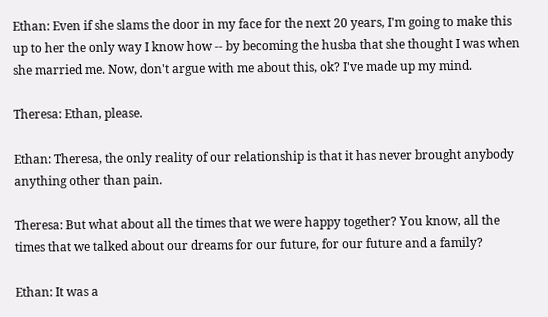Ethan: Even if she slams the door in my face for the next 20 years, I'm going to make this up to her the only way I know how -- by becoming the husba that she thought I was when she married me. Now, don't argue with me about this, ok? I've made up my mind.

Theresa: Ethan, please.

Ethan: Theresa, the only reality of our relationship is that it has never brought anybody anything other than pain.

Theresa: But what about all the times that we were happy together? You know, all the times that we talked about our dreams for our future, for our future and a family?

Ethan: It was a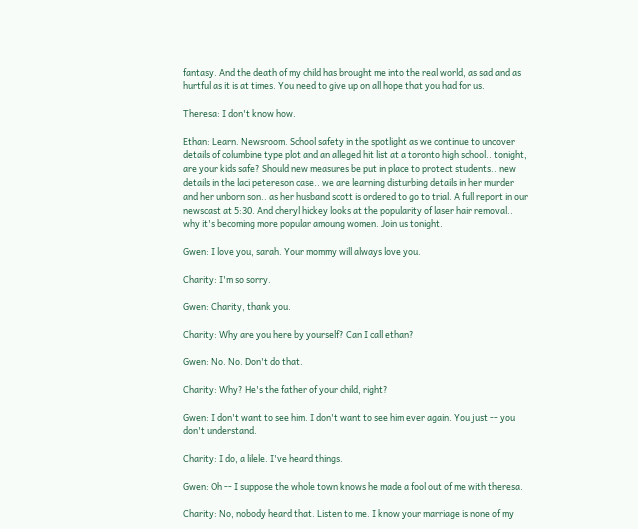fantasy. And the death of my child has brought me into the real world, as sad and as hurtful as it is at times. You need to give up on all hope that you had for us.

Theresa: I don't know how.

Ethan: Learn. Newsroom. School safety in the spotlight as we continue to uncover details of columbine type plot and an alleged hit list at a toronto high school.. tonight, are your kids safe? Should new measures be put in place to protect students.. new details in the laci petereson case.. we are learning disturbing details in her murder and her unborn son.. as her husband scott is ordered to go to trial. A full report in our newscast at 5:30. And cheryl hickey looks at the popularity of laser hair removal.. why it's becoming more popular amoung women. Join us tonight.

Gwen: I love you, sarah. Your mommy will always love you.

Charity: I'm so sorry.

Gwen: Charity, thank you.

Charity: Why are you here by yourself? Can I call ethan?

Gwen: No. No. Don't do that.

Charity: Why? He's the father of your child, right?

Gwen: I don't want to see him. I don't want to see him ever again. You just -- you don't understand.

Charity: I do, a lilele. I've heard things.

Gwen: Oh -- I suppose the whole town knows he made a fool out of me with theresa.

Charity: No, nobody heard that. Listen to me. I know your marriage is none of my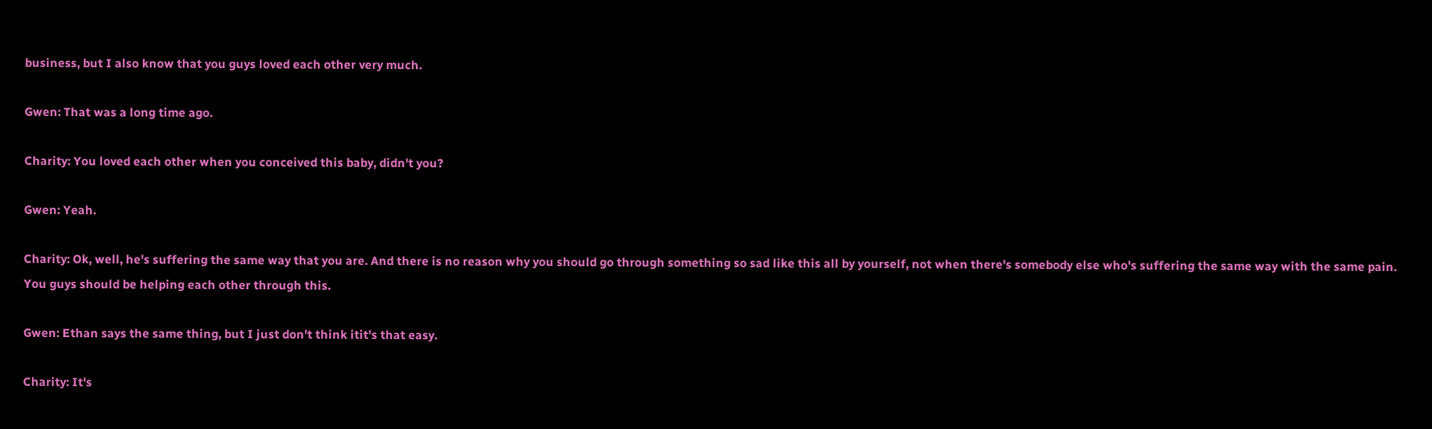business, but I also know that you guys loved each other very much.

Gwen: That was a long time ago.

Charity: You loved each other when you conceived this baby, didn't you?

Gwen: Yeah.

Charity: Ok, well, he's suffering the same way that you are. And there is no reason why you should go through something so sad like this all by yourself, not when there's somebody else who's suffering the same way with the same pain. You guys should be helping each other through this.

Gwen: Ethan says the same thing, but I just don't think itit's that easy.

Charity: It's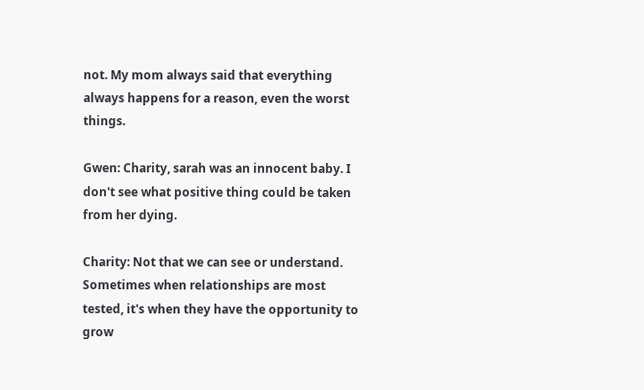not. My mom always said that everything always happens for a reason, even the worst things.

Gwen: Charity, sarah was an innocent baby. I don't see what positive thing could be taken from her dying.

Charity: Not that we can see or understand. Sometimes when relationships are most tested, it's when they have the opportunity to grow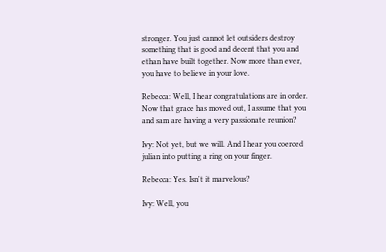stronger. You just cannot let outsiders destroy something that is good and decent that you and ethan have built together. Now more than ever, you have to believe in your love.

Rebecca: Well, I hear congratulations are in order. Now that grace has moved out, I assume that you and sam are having a very passionate reunion?

Ivy: Not yet, but we will. And I hear you coerced julian into putting a ring on your finger.

Rebecca: Yes. Isn't it marvelous?

Ivy: Well, you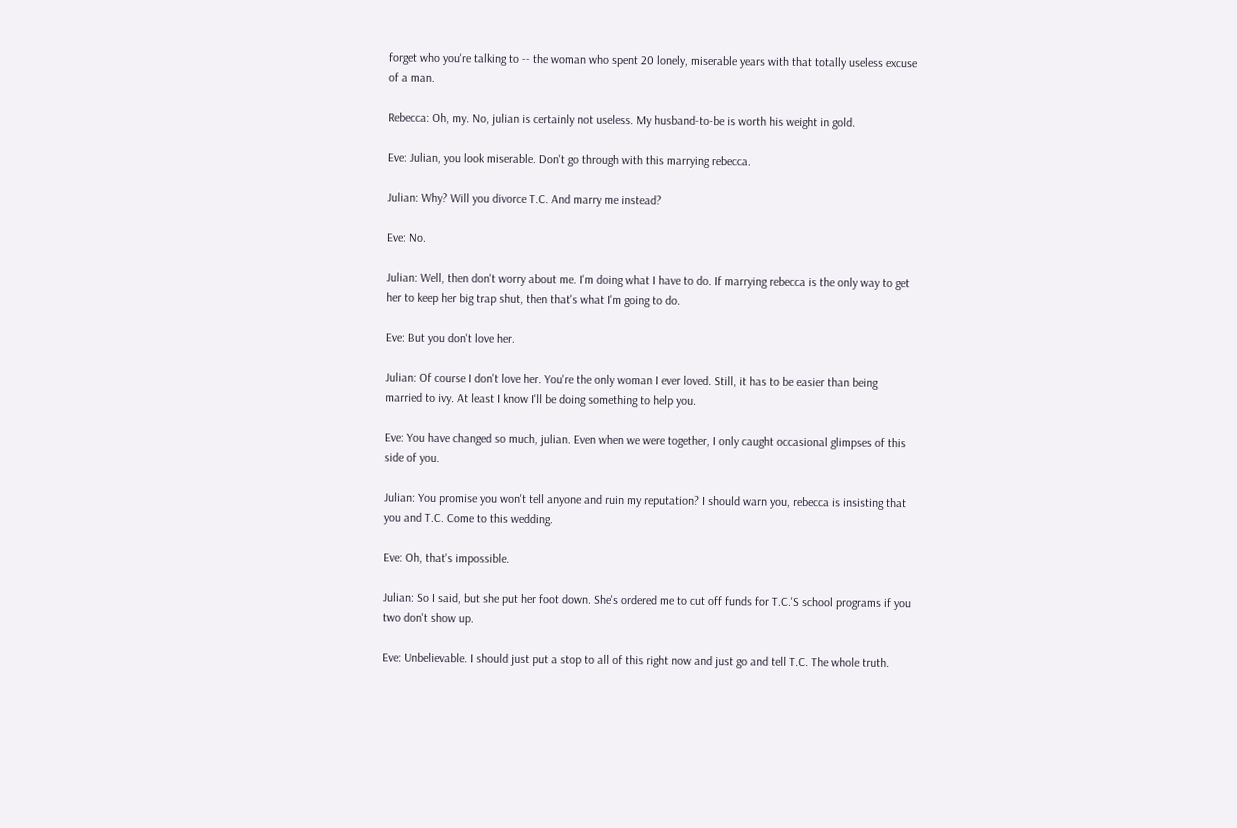forget who you're talking to -- the woman who spent 20 lonely, miserable years with that totally useless excuse of a man.

Rebecca: Oh, my. No, julian is certainly not useless. My husband-to-be is worth his weight in gold.

Eve: Julian, you look miserable. Don't go through with this marrying rebecca.

Julian: Why? Will you divorce T.C. And marry me instead?

Eve: No.

Julian: Well, then don't worry about me. I'm doing what I have to do. If marrying rebecca is the only way to get her to keep her big trap shut, then that's what I'm going to do.

Eve: But you don't love her.

Julian: Of course I don't love her. You're the only woman I ever loved. Still, it has to be easier than being married to ivy. At least I know I'll be doing something to help you.

Eve: You have changed so much, julian. Even when we were together, I only caught occasional glimpses of this side of you.

Julian: You promise you won't tell anyone and ruin my reputation? I should warn you, rebecca is insisting that you and T.C. Come to this wedding.

Eve: Oh, that's impossible.

Julian: So I said, but she put her foot down. She's ordered me to cut off funds for T.C.'S school programs if you two don't show up.

Eve: Unbelievable. I should just put a stop to all of this right now and just go and tell T.C. The whole truth.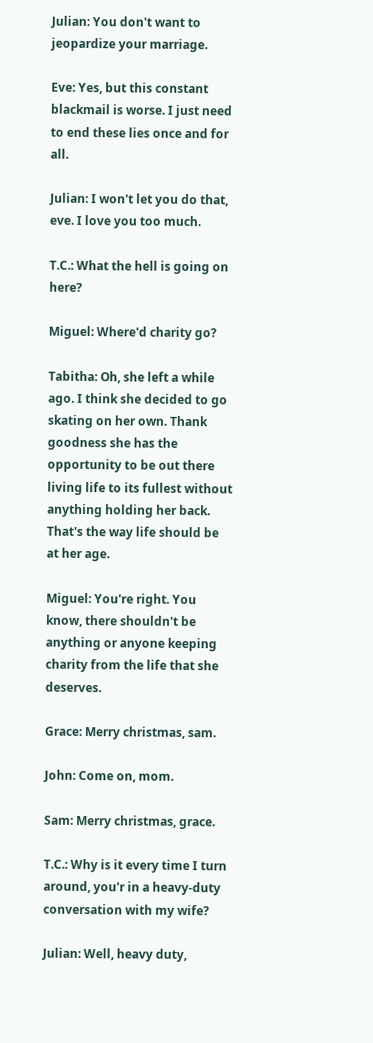Julian: You don't want to jeopardize your marriage.

Eve: Yes, but this constant blackmail is worse. I just need to end these lies once and for all.

Julian: I won't let you do that, eve. I love you too much.

T.C.: What the hell is going on here?

Miguel: Where'd charity go?

Tabitha: Oh, she left a while ago. I think she decided to go skating on her own. Thank goodness she has the opportunity to be out there living life to its fullest without anything holding her back. That's the way life should be at her age.

Miguel: You're right. You know, there shouldn't be anything or anyone keeping charity from the life that she deserves.

Grace: Merry christmas, sam.

John: Come on, mom.

Sam: Merry christmas, grace.

T.C.: Why is it every time I turn around, you'r in a heavy-duty conversation with my wife?

Julian: Well, heavy duty,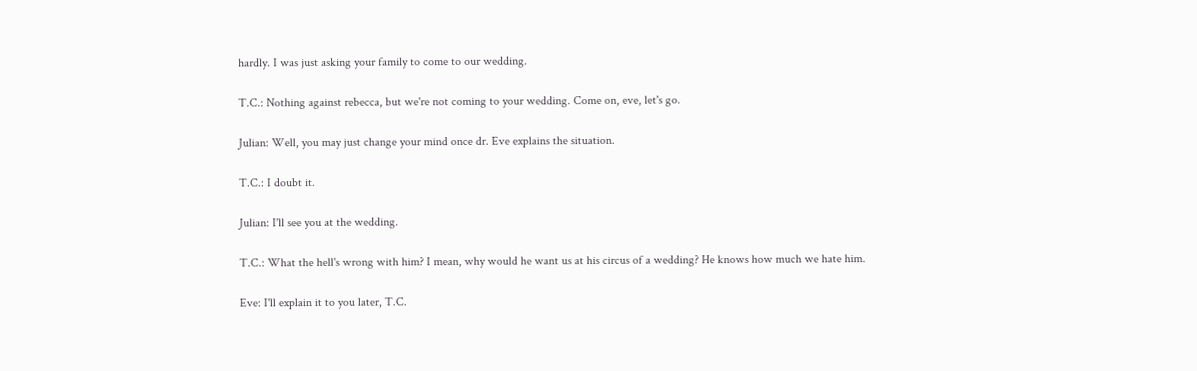hardly. I was just asking your family to come to our wedding.

T.C.: Nothing against rebecca, but we're not coming to your wedding. Come on, eve, let's go.

Julian: Well, you may just change your mind once dr. Eve explains the situation.

T.C.: I doubt it.

Julian: I'll see you at the wedding.

T.C.: What the hell's wrong with him? I mean, why would he want us at his circus of a wedding? He knows how much we hate him.

Eve: I'll explain it to you later, T.C.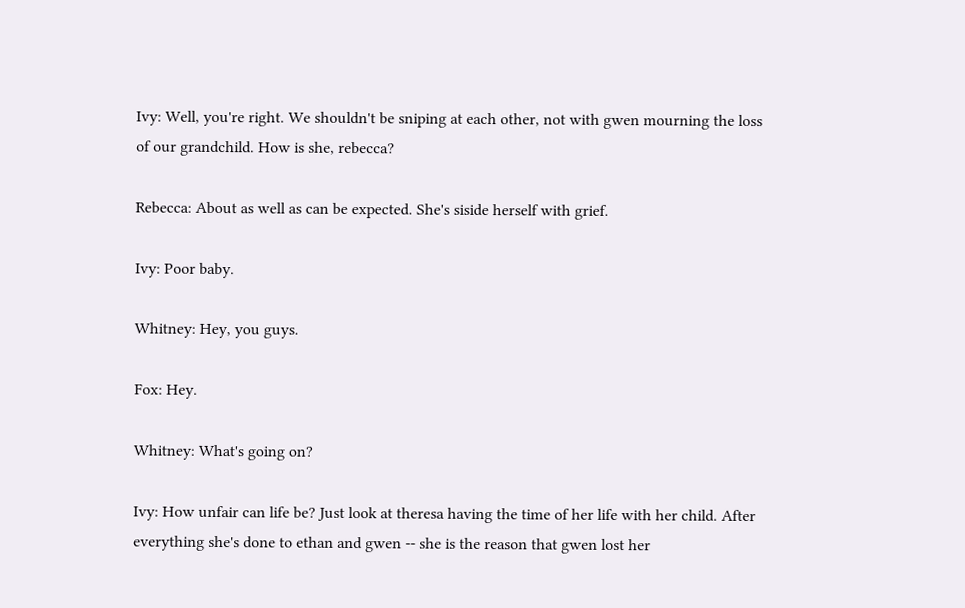Ivy: Well, you're right. We shouldn't be sniping at each other, not with gwen mourning the loss of our grandchild. How is she, rebecca?

Rebecca: About as well as can be expected. She's siside herself with grief.

Ivy: Poor baby.

Whitney: Hey, you guys.

Fox: Hey.

Whitney: What's going on?

Ivy: How unfair can life be? Just look at theresa having the time of her life with her child. After everything she's done to ethan and gwen -- she is the reason that gwen lost her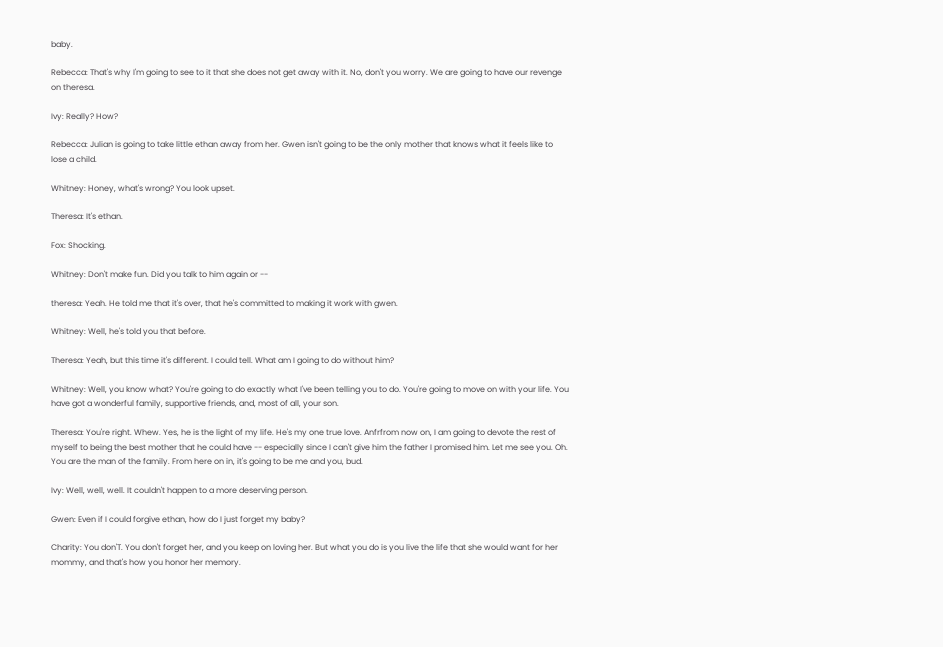baby.

Rebecca: That's why I'm going to see to it that she does not get away with it. No, don't you worry. We are going to have our revenge on theresa.

Ivy: Really? How?

Rebecca: Julian is going to take little ethan away from her. Gwen isn't going to be the only mother that knows what it feels like to lose a child.

Whitney: Honey, what's wrong? You look upset.

Theresa: It's ethan.

Fox: Shocking.

Whitney: Don't make fun. Did you talk to him again or --

theresa: Yeah. He told me that it's over, that he's committed to making it work with gwen.

Whitney: Well, he's told you that before.

Theresa: Yeah, but this time it's different. I could tell. What am I going to do without him?

Whitney: Well, you know what? You're going to do exactly what I've been telling you to do. You're going to move on with your life. You have got a wonderful family, supportive friends, and, most of all, your son.

Theresa: You're right. Whew. Yes, he is the light of my life. He's my one true love. Anfrfrom now on, I am going to devote the rest of myself to being the best mother that he could have -- especially since I can't give him the father I promised him. Let me see you. Oh. You are the man of the family. From here on in, it's going to be me and you, bud.

Ivy: Well, well, well. It couldn't happen to a more deserving person.

Gwen: Even if I could forgive ethan, how do I just forget my baby?

Charity: You don'T. You don't forget her, and you keep on loving her. But what you do is you live the life that she would want for her mommy, and that's how you honor her memory.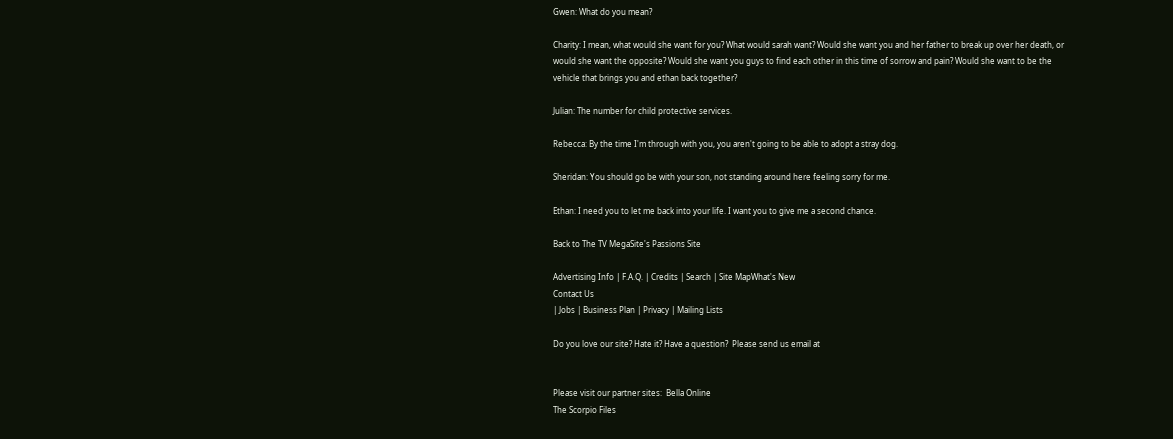Gwen: What do you mean?

Charity: I mean, what would she want for you? What would sarah want? Would she want you and her father to break up over her death, or would she want the opposite? Would she want you guys to find each other in this time of sorrow and pain? Would she want to be the vehicle that brings you and ethan back together?

Julian: The number for child protective services.

Rebecca: By the time I'm through with you, you aren't going to be able to adopt a stray dog.

Sheridan: You should go be with your son, not standing around here feeling sorry for me.

Ethan: I need you to let me back into your life. I want you to give me a second chance.

Back to The TV MegaSite's Passions Site

Advertising Info | F.A.Q. | Credits | Search | Site MapWhat's New
Contact Us
| Jobs | Business Plan | Privacy | Mailing Lists

Do you love our site? Hate it? Have a question?  Please send us email at


Please visit our partner sites:  Bella Online
The Scorpio Files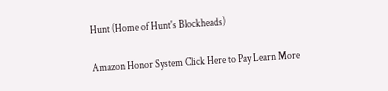Hunt (Home of Hunt's Blockheads)

Amazon Honor System Click Here to Pay Learn More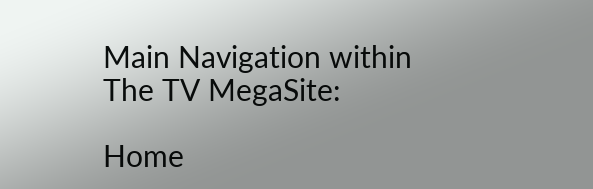Main Navigation within The TV MegaSite:

Home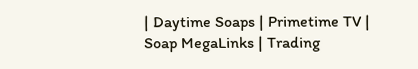| Daytime Soaps | Primetime TV | Soap MegaLinks | Trading